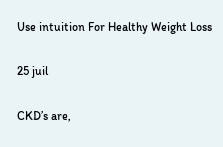Use intuition For Healthy Weight Loss

25 juil

CKD’s are,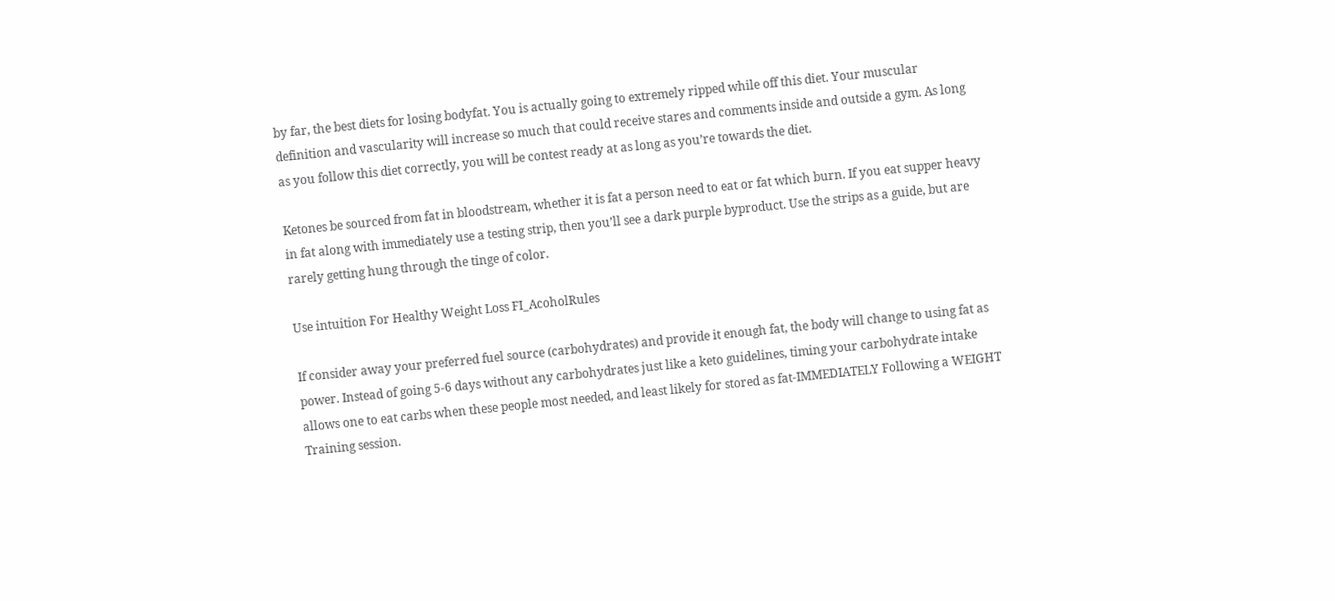by far, the best diets for losing bodyfat. You is actually going to extremely ripped while off this diet. Your muscular definition and vascularity will increase so much that could receive stares and comments inside and outside a gym. As long as you follow this diet correctly, you will be contest ready at as long as you’re towards the diet.

Ketones be sourced from fat in bloodstream, whether it is fat a person need to eat or fat which burn. If you eat supper heavy in fat along with immediately use a testing strip, then you’ll see a dark purple byproduct. Use the strips as a guide, but are rarely getting hung through the tinge of color.

Use intuition For Healthy Weight Loss FI_AcoholRules

If consider away your preferred fuel source (carbohydrates) and provide it enough fat, the body will change to using fat as power. Instead of going 5-6 days without any carbohydrates just like a keto guidelines, timing your carbohydrate intake allows one to eat carbs when these people most needed, and least likely for stored as fat-IMMEDIATELY Following a WEIGHT Training session.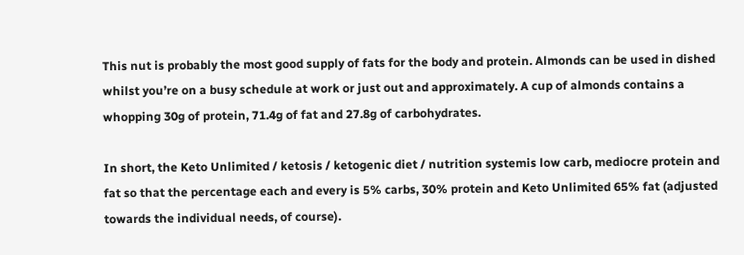This nut is probably the most good supply of fats for the body and protein. Almonds can be used in dished whilst you’re on a busy schedule at work or just out and approximately. A cup of almonds contains a whopping 30g of protein, 71.4g of fat and 27.8g of carbohydrates.

In short, the Keto Unlimited / ketosis / ketogenic diet / nutrition systemis low carb, mediocre protein and fat so that the percentage each and every is 5% carbs, 30% protein and Keto Unlimited 65% fat (adjusted towards the individual needs, of course).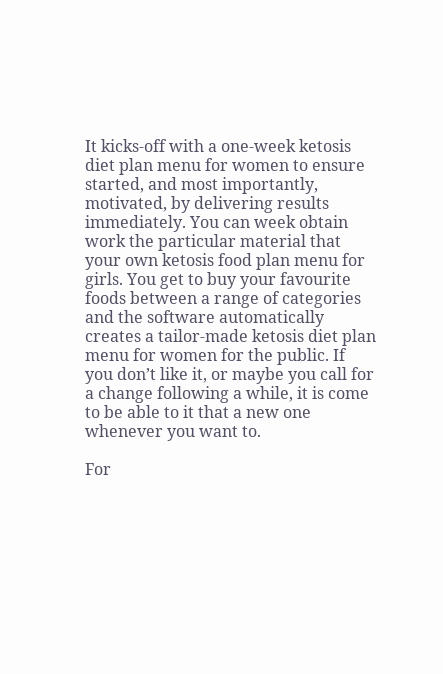It kicks-off with a one-week ketosis diet plan menu for women to ensure started, and most importantly, motivated, by delivering results immediately. You can week obtain work the particular material that your own ketosis food plan menu for girls. You get to buy your favourite foods between a range of categories and the software automatically creates a tailor-made ketosis diet plan menu for women for the public. If you don’t like it, or maybe you call for a change following a while, it is come to be able to it that a new one whenever you want to.

For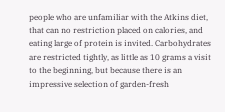people who are unfamiliar with the Atkins diet, that can no restriction placed on calories, and eating large of protein is invited. Carbohydrates are restricted tightly, as little as 10 grams a visit to the beginning, but because there is an impressive selection of garden-fresh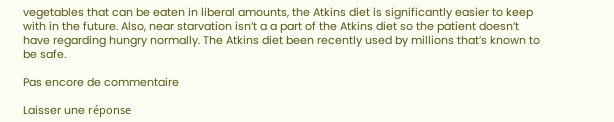vegetables that can be eaten in liberal amounts, the Atkins diet is significantly easier to keep with in the future. Also, near starvation isn’t a a part of the Atkins diet so the patient doesn’t have regarding hungry normally. The Atkins diet been recently used by millions that’s known to be safe.

Pas encore de commentaire

Laisser une réponse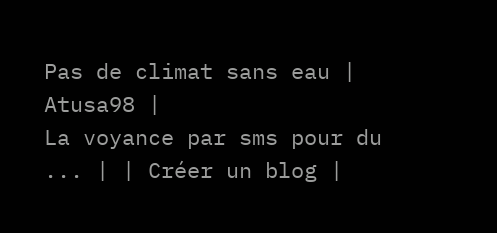Pas de climat sans eau |
Atusa98 |
La voyance par sms pour du ... | | Créer un blog |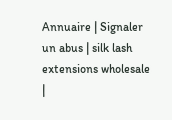Annuaire | Signaler un abus | silk lash extensions wholesale
|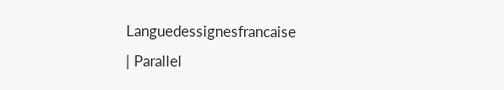Languedessignesfrancaise
| Parallel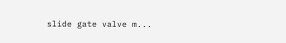slide gate valve m...